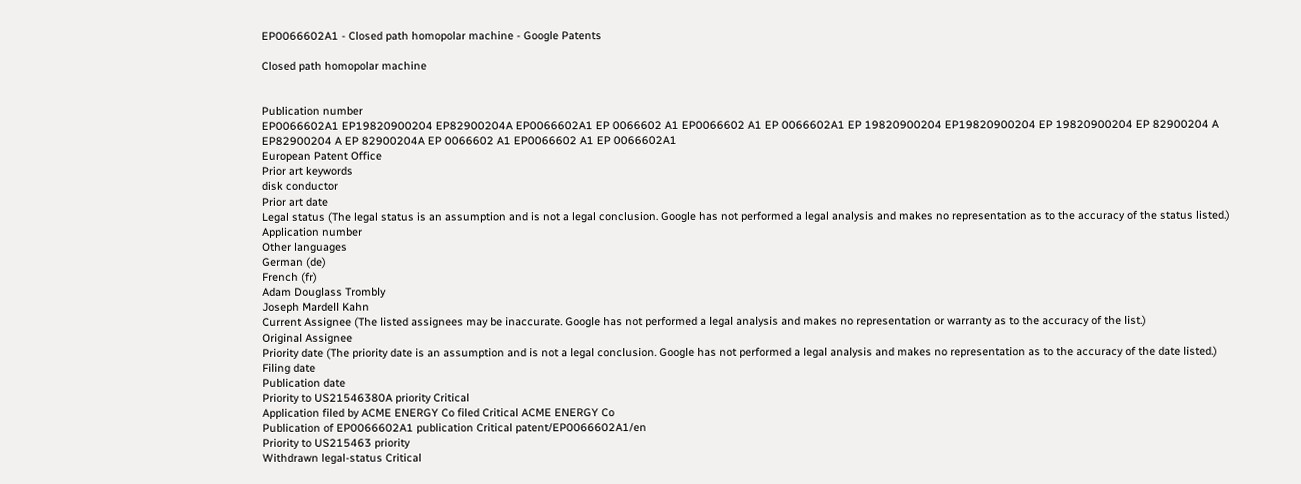EP0066602A1 - Closed path homopolar machine - Google Patents

Closed path homopolar machine


Publication number
EP0066602A1 EP19820900204 EP82900204A EP0066602A1 EP 0066602 A1 EP0066602 A1 EP 0066602A1 EP 19820900204 EP19820900204 EP 19820900204 EP 82900204 A EP82900204 A EP 82900204A EP 0066602 A1 EP0066602 A1 EP 0066602A1
European Patent Office
Prior art keywords
disk conductor
Prior art date
Legal status (The legal status is an assumption and is not a legal conclusion. Google has not performed a legal analysis and makes no representation as to the accuracy of the status listed.)
Application number
Other languages
German (de)
French (fr)
Adam Douglass Trombly
Joseph Mardell Kahn
Current Assignee (The listed assignees may be inaccurate. Google has not performed a legal analysis and makes no representation or warranty as to the accuracy of the list.)
Original Assignee
Priority date (The priority date is an assumption and is not a legal conclusion. Google has not performed a legal analysis and makes no representation as to the accuracy of the date listed.)
Filing date
Publication date
Priority to US21546380A priority Critical
Application filed by ACME ENERGY Co filed Critical ACME ENERGY Co
Publication of EP0066602A1 publication Critical patent/EP0066602A1/en
Priority to US215463 priority
Withdrawn legal-status Critical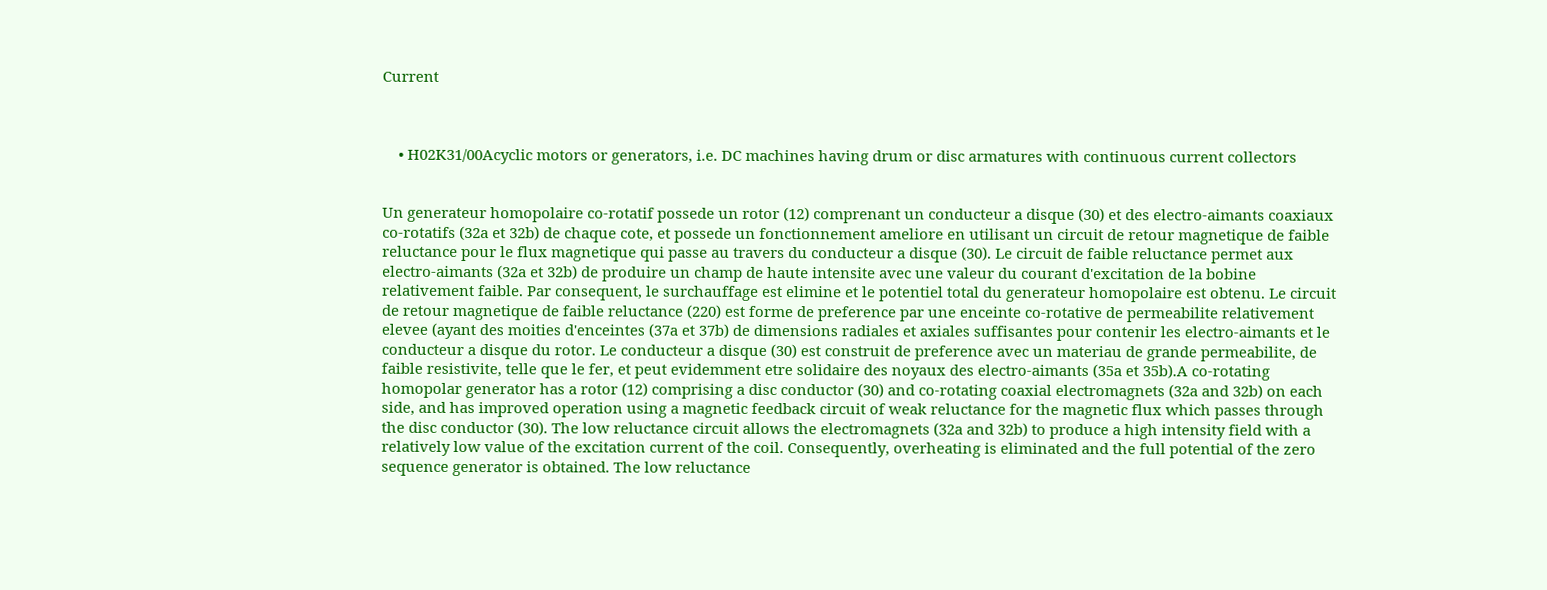Current



    • H02K31/00Acyclic motors or generators, i.e. DC machines having drum or disc armatures with continuous current collectors


Un generateur homopolaire co-rotatif possede un rotor (12) comprenant un conducteur a disque (30) et des electro-aimants coaxiaux co-rotatifs (32a et 32b) de chaque cote, et possede un fonctionnement ameliore en utilisant un circuit de retour magnetique de faible reluctance pour le flux magnetique qui passe au travers du conducteur a disque (30). Le circuit de faible reluctance permet aux electro-aimants (32a et 32b) de produire un champ de haute intensite avec une valeur du courant d'excitation de la bobine relativement faible. Par consequent, le surchauffage est elimine et le potentiel total du generateur homopolaire est obtenu. Le circuit de retour magnetique de faible reluctance (220) est forme de preference par une enceinte co-rotative de permeabilite relativement elevee (ayant des moities d'enceintes (37a et 37b) de dimensions radiales et axiales suffisantes pour contenir les electro-aimants et le conducteur a disque du rotor. Le conducteur a disque (30) est construit de preference avec un materiau de grande permeabilite, de faible resistivite, telle que le fer, et peut evidemment etre solidaire des noyaux des electro-aimants (35a et 35b).A co-rotating homopolar generator has a rotor (12) comprising a disc conductor (30) and co-rotating coaxial electromagnets (32a and 32b) on each side, and has improved operation using a magnetic feedback circuit of weak reluctance for the magnetic flux which passes through the disc conductor (30). The low reluctance circuit allows the electromagnets (32a and 32b) to produce a high intensity field with a relatively low value of the excitation current of the coil. Consequently, overheating is eliminated and the full potential of the zero sequence generator is obtained. The low reluctance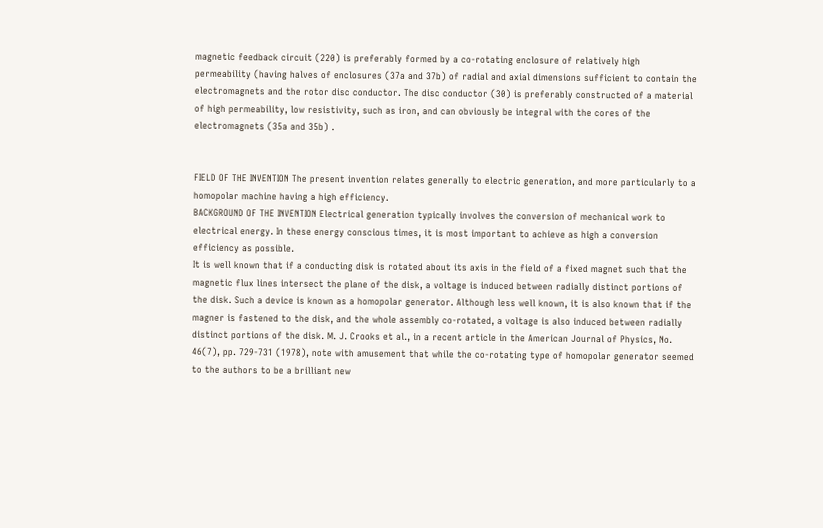magnetic feedback circuit (220) is preferably formed by a co-rotating enclosure of relatively high permeability (having halves of enclosures (37a and 37b) of radial and axial dimensions sufficient to contain the electromagnets and the rotor disc conductor. The disc conductor (30) is preferably constructed of a material of high permeability, low resistivity, such as iron, and can obviously be integral with the cores of the electromagnets (35a and 35b) .


FIELD OF THE INVENTION The present invention relates generally to electric generation, and more particularly to a homopolar machine having a high efficiency.
BACKGROUND OF THE INVENTION Electrical generation typically involves the conversion of mechanical work to electrical energy. In these energy conscious times, it is most important to achieve as high a conversion efficiency as possible.
It is well known that if a conducting disk is rotated about its axis in the field of a fixed magnet such that the magnetic flux lines intersect the plane of the disk, a voltage is induced between radially distinct portions of the disk. Such a device is known as a homopolar generator. Although less well known, it is also known that if the magner is fastened to the disk, and the whole assembly co-rotated, a voltage is also induced between radially distinct portions of the disk. M. J. Crooks et al., in a recent article in the American Journal of Physics, No. 46(7), pp. 729-731 (1978), note with amusement that while the co-rotating type of homopolar generator seemed to the authors to be a brilliant new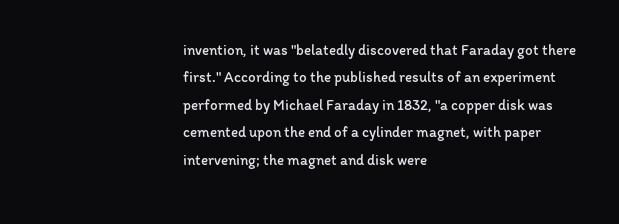invention, it was "belatedly discovered that Faraday got there first." According to the published results of an experiment performed by Michael Faraday in 1832, "a copper disk was cemented upon the end of a cylinder magnet, with paper intervening; the magnet and disk were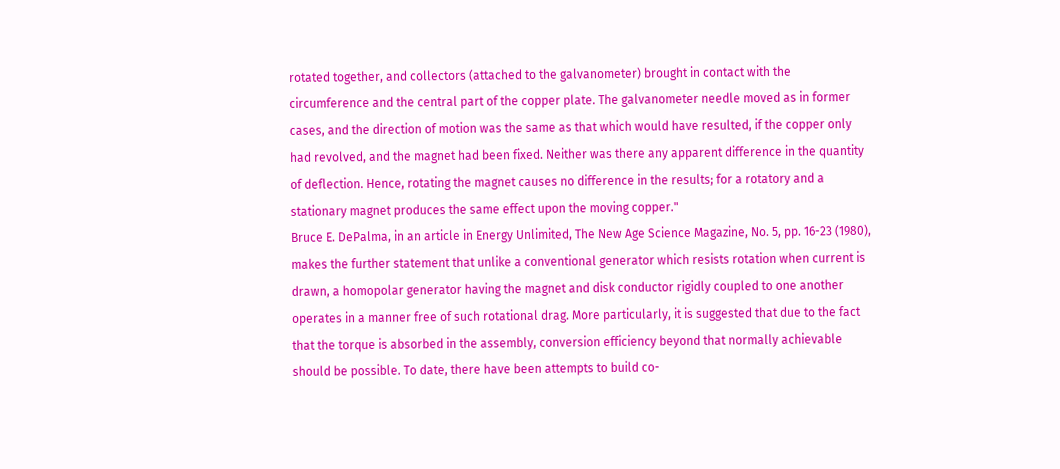rotated together, and collectors (attached to the galvanometer) brought in contact with the circumference and the central part of the copper plate. The galvanometer needle moved as in former cases, and the direction of motion was the same as that which would have resulted, if the copper only had revolved, and the magnet had been fixed. Neither was there any apparent difference in the quantity of deflection. Hence, rotating the magnet causes no difference in the results; for a rotatory and a stationary magnet produces the same effect upon the moving copper."
Bruce E. DePalma, in an article in Energy Unlimited, The New Age Science Magazine, No. 5, pp. 16-23 (1980), makes the further statement that unlike a conventional generator which resists rotation when current is drawn, a homopolar generator having the magnet and disk conductor rigidly coupled to one another operates in a manner free of such rotational drag. More particularly, it is suggested that due to the fact that the torque is absorbed in the assembly, conversion efficiency beyond that normally achievable should be possible. To date, there have been attempts to build co-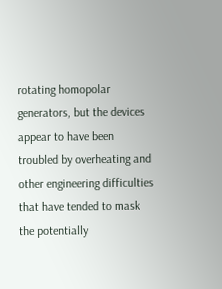rotating homopolar generators, but the devices appear to have been troubled by overheating and other engineering difficulties that have tended to mask the potentially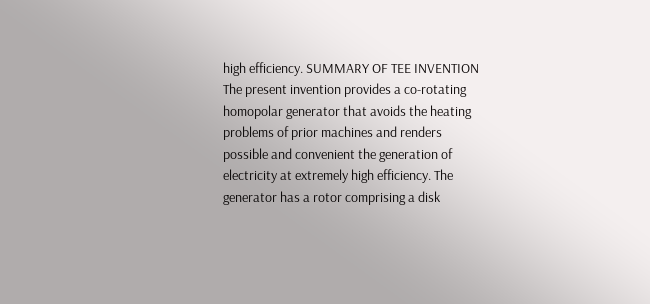high efficiency. SUMMARY OF TEE INVENTION
The present invention provides a co-rotating homopolar generator that avoids the heating problems of prior machines and renders possible and convenient the generation of electricity at extremely high efficiency. The generator has a rotor comprising a disk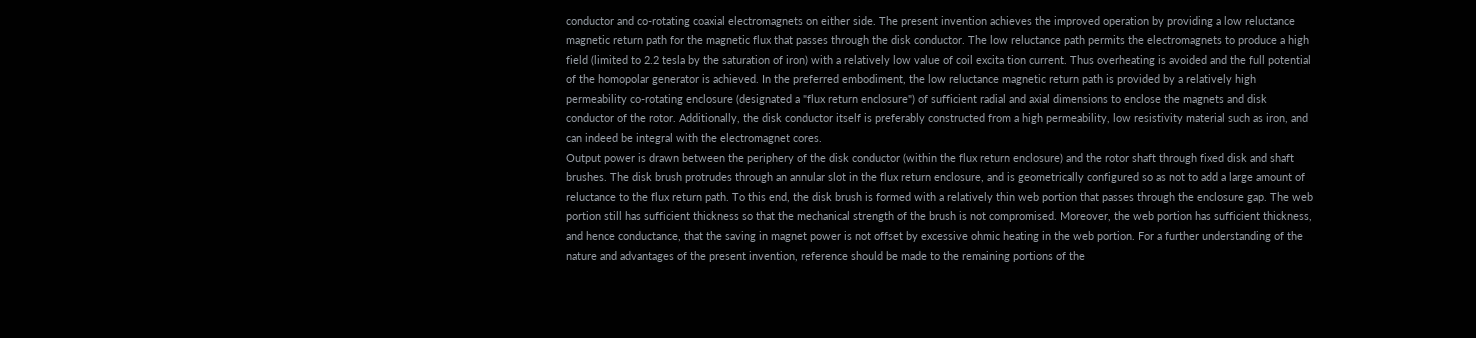conductor and co-rotating coaxial electromagnets on either side. The present invention achieves the improved operation by providing a low reluctance magnetic return path for the magnetic flux that passes through the disk conductor. The low reluctance path permits the electromagnets to produce a high field (limited to 2.2 tesla by the saturation of iron) with a relatively low value of coil excita tion current. Thus overheating is avoided and the full potential of the homopolar generator is achieved. In the preferred embodiment, the low reluctance magnetic return path is provided by a relatively high permeability co-rotating enclosure (designated a "flux return enclosure") of sufficient radial and axial dimensions to enclose the magnets and disk conductor of the rotor. Additionally, the disk conductor itself is preferably constructed from a high permeability, low resistivity material such as iron, and can indeed be integral with the electromagnet cores.
Output power is drawn between the periphery of the disk conductor (within the flux return enclosure) and the rotor shaft through fixed disk and shaft brushes. The disk brush protrudes through an annular slot in the flux return enclosure, and is geometrically configured so as not to add a large amount of reluctance to the flux return path. To this end, the disk brush is formed with a relatively thin web portion that passes through the enclosure gap. The web portion still has sufficient thickness so that the mechanical strength of the brush is not compromised. Moreover, the web portion has sufficient thickness, and hence conductance, that the saving in magnet power is not offset by excessive ohmic heating in the web portion. For a further understanding of the nature and advantages of the present invention, reference should be made to the remaining portions of the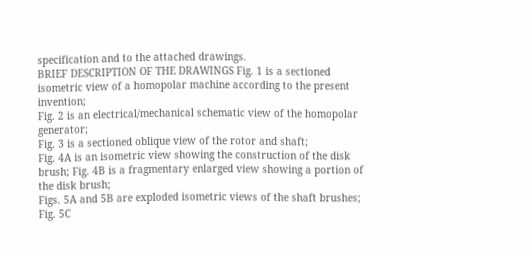specification and to the attached drawings.
BRIEF DESCRIPTION OF THE DRAWINGS Fig. 1 is a sectioned isometric view of a homopolar machine according to the present invention;
Fig. 2 is an electrical/mechanical schematic view of the homopolar generator;
Fig. 3 is a sectioned oblique view of the rotor and shaft;
Fig. 4A is an isometric view showing the construction of the disk brush; Fig. 4B is a fragmentary enlarged view showing a portion of the disk brush;
Figs. 5A and 5B are exploded isometric views of the shaft brushes; Fig. 5C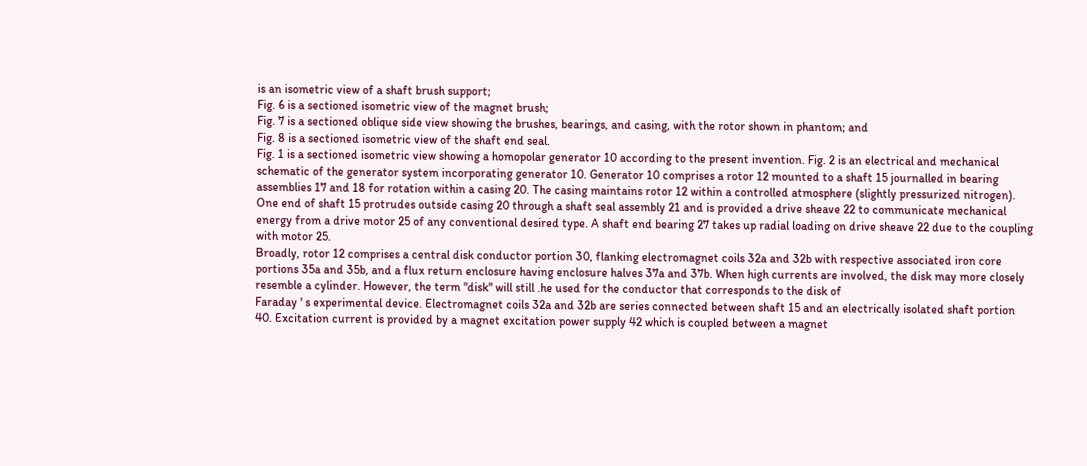is an isometric view of a shaft brush support;
Fig. 6 is a sectioned isometric view of the magnet brush;
Fig. 7 is a sectioned oblique side view showing the brushes, bearings, and casing, with the rotor shown in phantom; and
Fig. 8 is a sectioned isometric view of the shaft end seal.
Fig. 1 is a sectioned isometric view showing a homopolar generator 10 according to the present invention. Fig. 2 is an electrical and mechanical schematic of the generator system incorporating generator 10. Generator 10 comprises a rotor 12 mounted to a shaft 15 journalled in bearing assemblies 17 and 18 for rotation within a casing 20. The casing maintains rotor 12 within a controlled atmosphere (slightly pressurized nitrogen). One end of shaft 15 protrudes outside casing 20 through a shaft seal assembly 21 and is provided a drive sheave 22 to communicate mechanical energy from a drive motor 25 of any conventional desired type. A shaft end bearing 27 takes up radial loading on drive sheave 22 due to the coupling with motor 25.
Broadly, rotor 12 comprises a central disk conductor portion 30, flanking electromagnet coils 32a and 32b with respective associated iron core portions 35a and 35b, and a flux return enclosure having enclosure halves 37a and 37b. When high currents are involved, the disk may more closely resemble a cylinder. However, the term "disk" will still .he used for the conductor that corresponds to the disk of
Faraday ' s experimental device. Electromagnet coils 32a and 32b are series connected between shaft 15 and an electrically isolated shaft portion 40. Excitation current is provided by a magnet excitation power supply 42 which is coupled between a magnet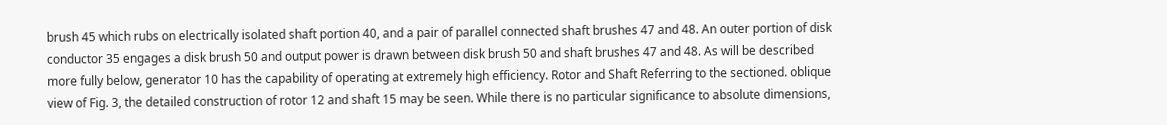brush 45 which rubs on electrically isolated shaft portion 40, and a pair of parallel connected shaft brushes 47 and 48. An outer portion of disk conductor 35 engages a disk brush 50 and output power is drawn between disk brush 50 and shaft brushes 47 and 48. As will be described more fully below, generator 10 has the capability of operating at extremely high efficiency. Rotor and Shaft Referring to the sectioned. oblique view of Fig. 3, the detailed construction of rotor 12 and shaft 15 may be seen. While there is no particular significance to absolute dimensions,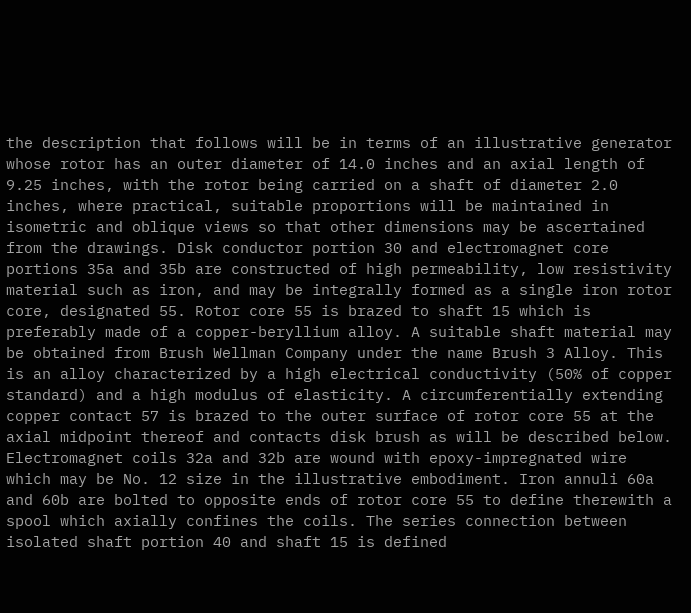the description that follows will be in terms of an illustrative generator whose rotor has an outer diameter of 14.0 inches and an axial length of 9.25 inches, with the rotor being carried on a shaft of diameter 2.0 inches, where practical, suitable proportions will be maintained in isometric and oblique views so that other dimensions may be ascertained from the drawings. Disk conductor portion 30 and electromagnet core portions 35a and 35b are constructed of high permeability, low resistivity material such as iron, and may be integrally formed as a single iron rotor core, designated 55. Rotor core 55 is brazed to shaft 15 which is preferably made of a copper-beryllium alloy. A suitable shaft material may be obtained from Brush Wellman Company under the name Brush 3 Alloy. This is an alloy characterized by a high electrical conductivity (50% of copper standard) and a high modulus of elasticity. A circumferentially extending copper contact 57 is brazed to the outer surface of rotor core 55 at the axial midpoint thereof and contacts disk brush as will be described below.
Electromagnet coils 32a and 32b are wound with epoxy-impregnated wire which may be No. 12 size in the illustrative embodiment. Iron annuli 60a and 60b are bolted to opposite ends of rotor core 55 to define therewith a spool which axially confines the coils. The series connection between isolated shaft portion 40 and shaft 15 is defined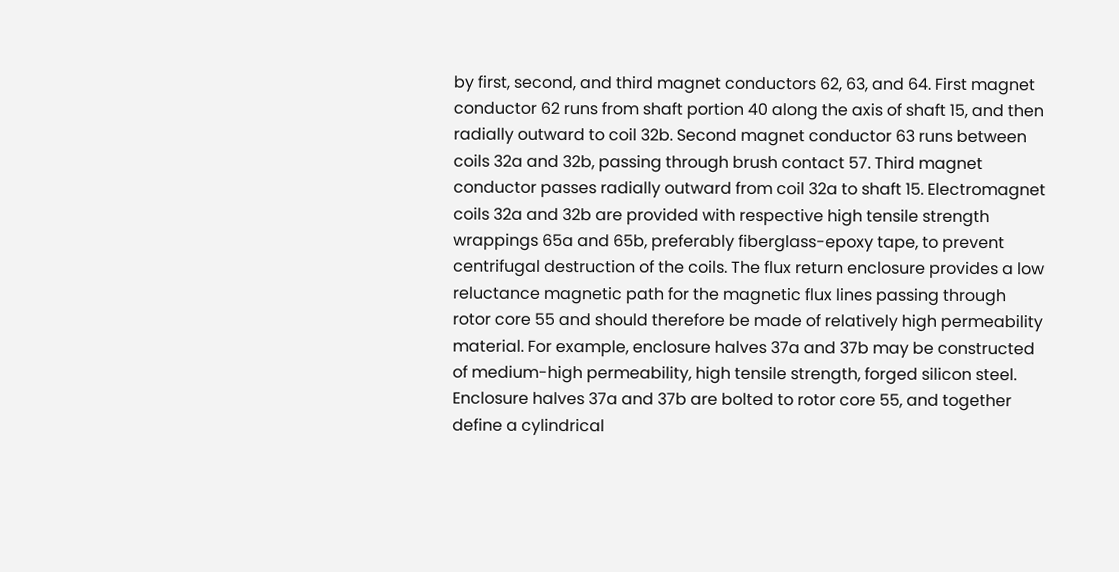by first, second, and third magnet conductors 62, 63, and 64. First magnet conductor 62 runs from shaft portion 40 along the axis of shaft 15, and then radially outward to coil 32b. Second magnet conductor 63 runs between coils 32a and 32b, passing through brush contact 57. Third magnet conductor passes radially outward from coil 32a to shaft 15. Electromagnet coils 32a and 32b are provided with respective high tensile strength wrappings 65a and 65b, preferably fiberglass-epoxy tape, to prevent centrifugal destruction of the coils. The flux return enclosure provides a low reluctance magnetic path for the magnetic flux lines passing through rotor core 55 and should therefore be made of relatively high permeability material. For example, enclosure halves 37a and 37b may be constructed of medium-high permeability, high tensile strength, forged silicon steel. Enclosure halves 37a and 37b are bolted to rotor core 55, and together define a cylindrical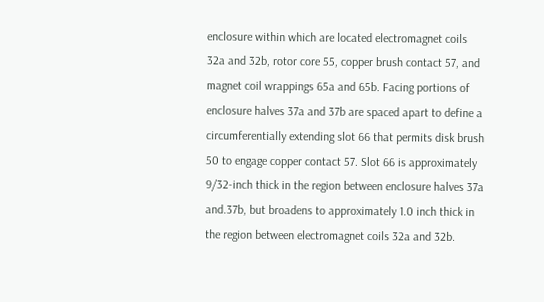enclosure within which are located electromagnet coils 32a and 32b, rotor core 55, copper brush contact 57, and magnet coil wrappings 65a and 65b. Facing portions of enclosure halves 37a and 37b are spaced apart to define a circumferentially extending slot 66 that permits disk brush 50 to engage copper contact 57. Slot 66 is approximately 9/32-inch thick in the region between enclosure halves 37a and.37b, but broadens to approximately 1.0 inch thick in the region between electromagnet coils 32a and 32b.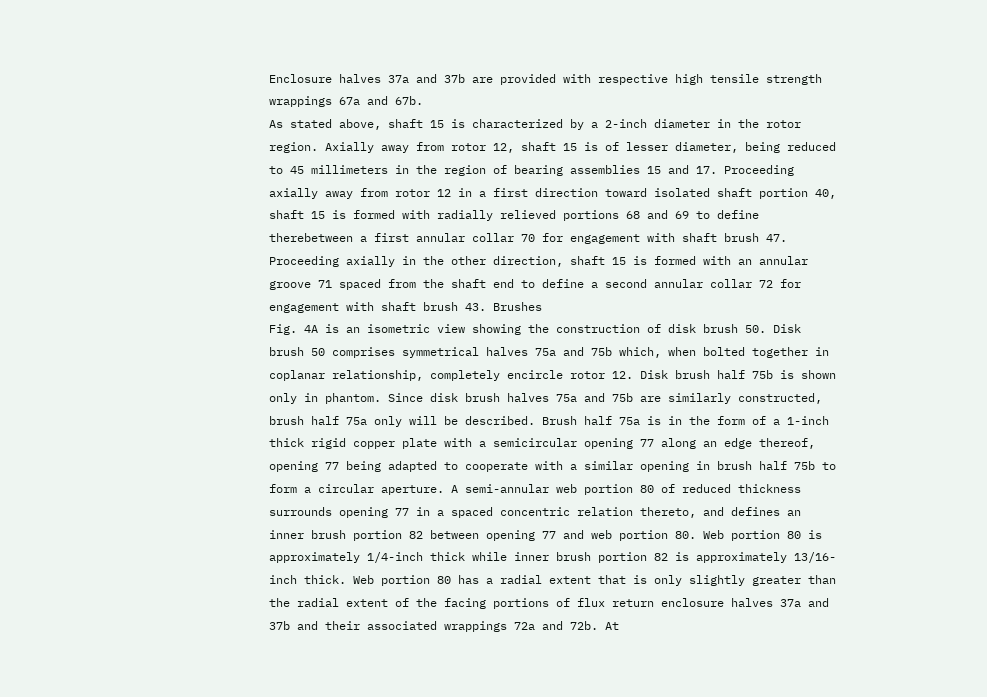Enclosure halves 37a and 37b are provided with respective high tensile strength wrappings 67a and 67b.
As stated above, shaft 15 is characterized by a 2-inch diameter in the rotor region. Axially away from rotor 12, shaft 15 is of lesser diameter, being reduced to 45 millimeters in the region of bearing assemblies 15 and 17. Proceeding axially away from rotor 12 in a first direction toward isolated shaft portion 40, shaft 15 is formed with radially relieved portions 68 and 69 to define therebetween a first annular collar 70 for engagement with shaft brush 47.
Proceeding axially in the other direction, shaft 15 is formed with an annular groove 71 spaced from the shaft end to define a second annular collar 72 for engagement with shaft brush 43. Brushes
Fig. 4A is an isometric view showing the construction of disk brush 50. Disk brush 50 comprises symmetrical halves 75a and 75b which, when bolted together in coplanar relationship, completely encircle rotor 12. Disk brush half 75b is shown only in phantom. Since disk brush halves 75a and 75b are similarly constructed, brush half 75a only will be described. Brush half 75a is in the form of a 1-inch thick rigid copper plate with a semicircular opening 77 along an edge thereof, opening 77 being adapted to cooperate with a similar opening in brush half 75b to form a circular aperture. A semi-annular web portion 80 of reduced thickness surrounds opening 77 in a spaced concentric relation thereto, and defines an inner brush portion 82 between opening 77 and web portion 80. Web portion 80 is approximately 1/4-inch thick while inner brush portion 82 is approximately 13/16-inch thick. Web portion 80 has a radial extent that is only slightly greater than the radial extent of the facing portions of flux return enclosure halves 37a and 37b and their associated wrappings 72a and 72b. At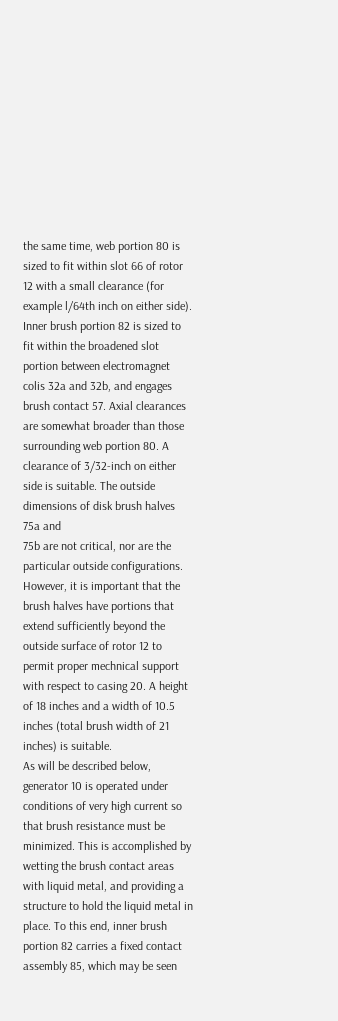the same time, web portion 80 is sized to fit within slot 66 of rotor 12 with a small clearance (for example l/64th inch on either side). Inner brush portion 82 is sized to fit within the broadened slot portion between electromagnet colis 32a and 32b, and engages brush contact 57. Axial clearances are somewhat broader than those surrounding web portion 80. A clearance of 3/32-inch on either side is suitable. The outside dimensions of disk brush halves 75a and
75b are not critical, nor are the particular outside configurations. However, it is important that the brush halves have portions that extend sufficiently beyond the outside surface of rotor 12 to permit proper mechnical support with respect to casing 20. A height of 18 inches and a width of 10.5 inches (total brush width of 21 inches) is suitable.
As will be described below, generator 10 is operated under conditions of very high current so that brush resistance must be minimized. This is accomplished by wetting the brush contact areas with liquid metal, and providing a structure to hold the liquid metal in place. To this end, inner brush portion 82 carries a fixed contact assembly 85, which may be seen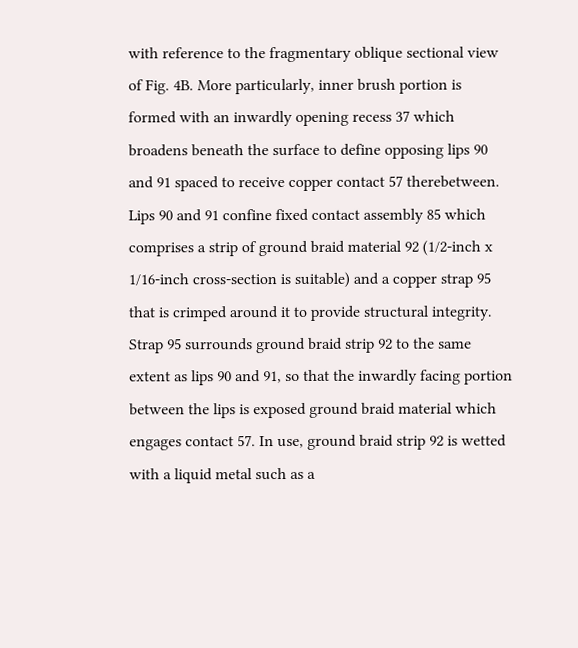with reference to the fragmentary oblique sectional view of Fig. 4B. More particularly, inner brush portion is formed with an inwardly opening recess 37 which broadens beneath the surface to define opposing lips 90 and 91 spaced to receive copper contact 57 therebetween. Lips 90 and 91 confine fixed contact assembly 85 which comprises a strip of ground braid material 92 (1/2-inch x 1/16-inch cross-section is suitable) and a copper strap 95 that is crimped around it to provide structural integrity. Strap 95 surrounds ground braid strip 92 to the same extent as lips 90 and 91, so that the inwardly facing portion between the lips is exposed ground braid material which engages contact 57. In use, ground braid strip 92 is wetted with a liquid metal such as a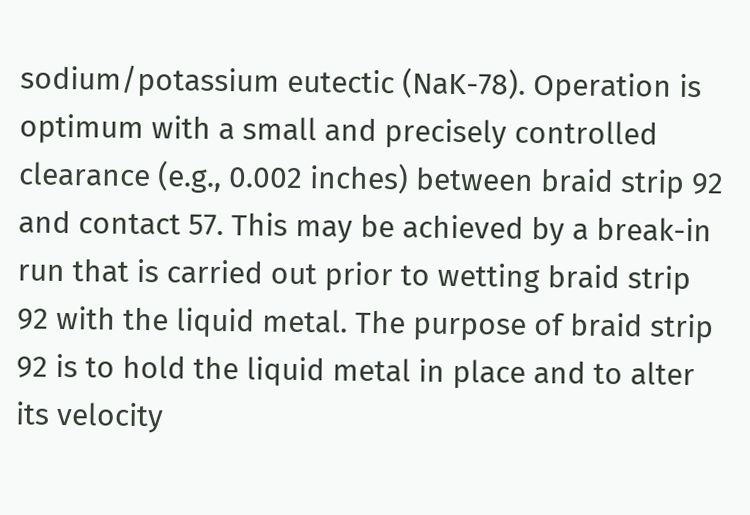sodium/potassium eutectic (NaK-78). Operation is optimum with a small and precisely controlled clearance (e.g., 0.002 inches) between braid strip 92 and contact 57. This may be achieved by a break-in run that is carried out prior to wetting braid strip 92 with the liquid metal. The purpose of braid strip 92 is to hold the liquid metal in place and to alter its velocity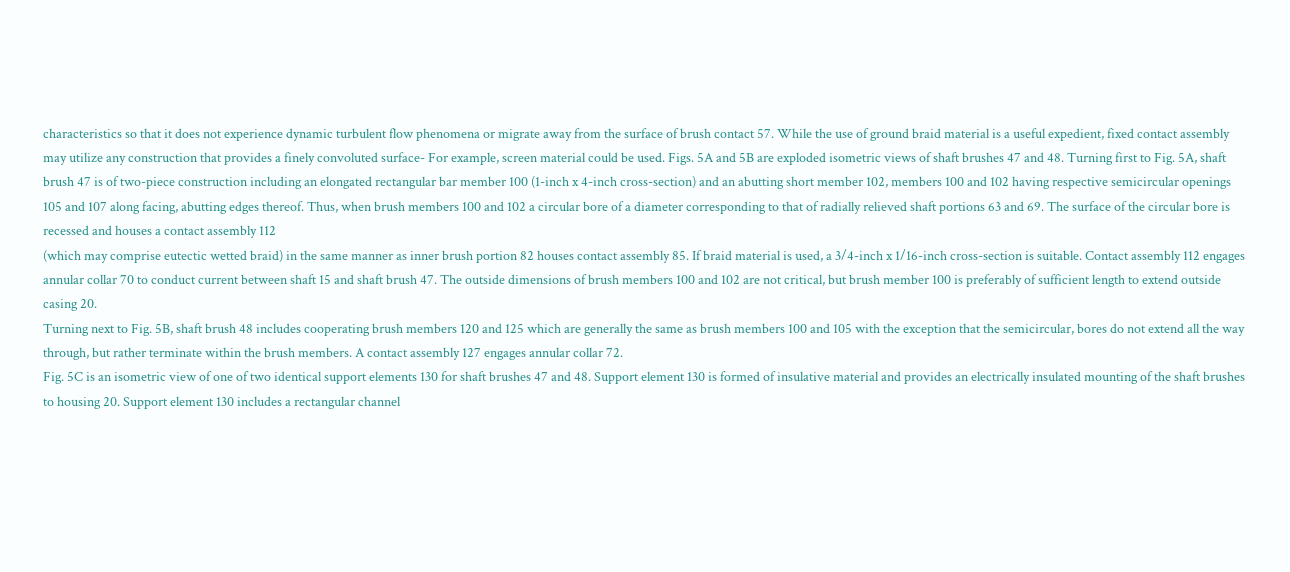characteristics so that it does not experience dynamic turbulent flow phenomena or migrate away from the surface of brush contact 57. While the use of ground braid material is a useful expedient, fixed contact assembly may utilize any construction that provides a finely convoluted surface- For example, screen material could be used. Figs. 5A and 5B are exploded isometric views of shaft brushes 47 and 48. Turning first to Fig. 5A, shaft brush 47 is of two-piece construction including an elongated rectangular bar member 100 (1-inch x 4-inch cross-section) and an abutting short member 102, members 100 and 102 having respective semicircular openings 105 and 107 along facing, abutting edges thereof. Thus, when brush members 100 and 102 a circular bore of a diameter corresponding to that of radially relieved shaft portions 63 and 69. The surface of the circular bore is recessed and houses a contact assembly 112
(which may comprise eutectic wetted braid) in the same manner as inner brush portion 82 houses contact assembly 85. If braid material is used, a 3/4-inch x 1/16-inch cross-section is suitable. Contact assembly 112 engages annular collar 70 to conduct current between shaft 15 and shaft brush 47. The outside dimensions of brush members 100 and 102 are not critical, but brush member 100 is preferably of sufficient length to extend outside casing 20.
Turning next to Fig. 5B, shaft brush 48 includes cooperating brush members 120 and 125 which are generally the same as brush members 100 and 105 with the exception that the semicircular, bores do not extend all the way through, but rather terminate within the brush members. A contact assembly 127 engages annular collar 72.
Fig. 5C is an isometric view of one of two identical support elements 130 for shaft brushes 47 and 48. Support element 130 is formed of insulative material and provides an electrically insulated mounting of the shaft brushes to housing 20. Support element 130 includes a rectangular channel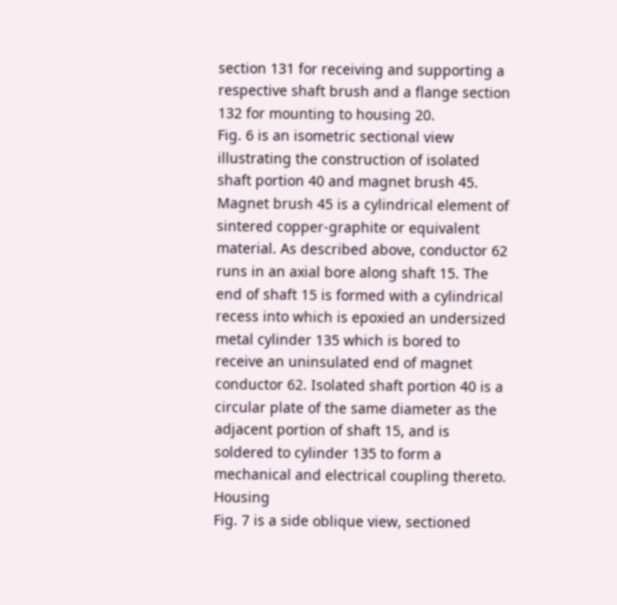section 131 for receiving and supporting a respective shaft brush and a flange section 132 for mounting to housing 20.
Fig. 6 is an isometric sectional view illustrating the construction of isolated shaft portion 40 and magnet brush 45. Magnet brush 45 is a cylindrical element of sintered copper-graphite or equivalent material. As described above, conductor 62 runs in an axial bore along shaft 15. The end of shaft 15 is formed with a cylindrical recess into which is epoxied an undersized metal cylinder 135 which is bored to receive an uninsulated end of magnet conductor 62. Isolated shaft portion 40 is a circular plate of the same diameter as the adjacent portion of shaft 15, and is soldered to cylinder 135 to form a mechanical and electrical coupling thereto. Housing
Fig. 7 is a side oblique view, sectioned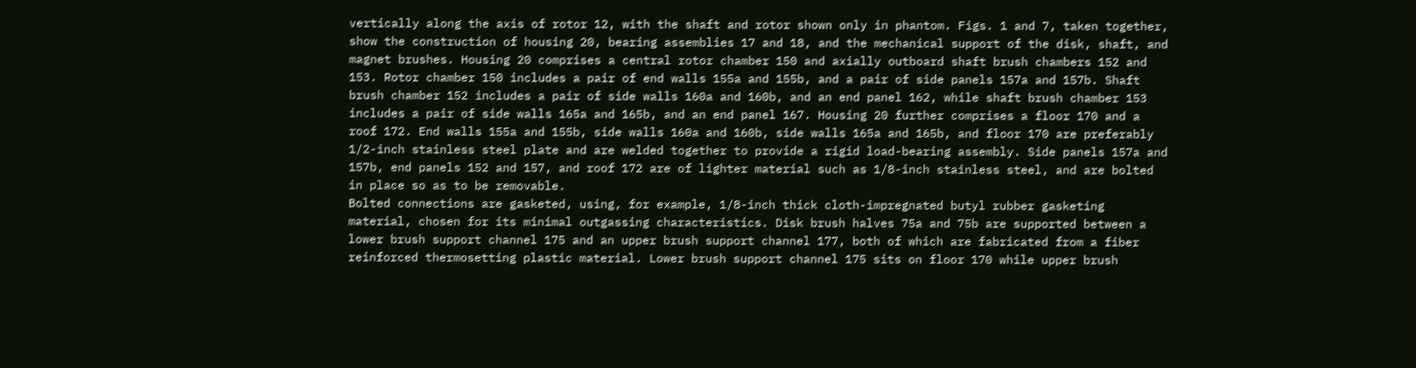vertically along the axis of rotor 12, with the shaft and rotor shown only in phantom. Figs. 1 and 7, taken together, show the construction of housing 20, bearing assemblies 17 and 18, and the mechanical support of the disk, shaft, and magnet brushes. Housing 20 comprises a central rotor chamber 150 and axially outboard shaft brush chambers 152 and 153. Rotor chamber 150 includes a pair of end walls 155a and 155b, and a pair of side panels 157a and 157b. Shaft brush chamber 152 includes a pair of side walls 160a and 160b, and an end panel 162, while shaft brush chamber 153 includes a pair of side walls 165a and 165b, and an end panel 167. Housing 20 further comprises a floor 170 and a roof 172. End walls 155a and 155b, side walls 160a and 160b, side walls 165a and 165b, and floor 170 are preferably 1/2-inch stainless steel plate and are welded together to provide a rigid load-bearing assembly. Side panels 157a and 157b, end panels 152 and 157, and roof 172 are of lighter material such as 1/8-inch stainless steel, and are bolted in place so as to be removable.
Bolted connections are gasketed, using, for example, 1/8-inch thick cloth-impregnated butyl rubber gasketing material, chosen for its minimal outgassing characteristics. Disk brush halves 75a and 75b are supported between a lower brush support channel 175 and an upper brush support channel 177, both of which are fabricated from a fiber reinforced thermosetting plastic material. Lower brush support channel 175 sits on floor 170 while upper brush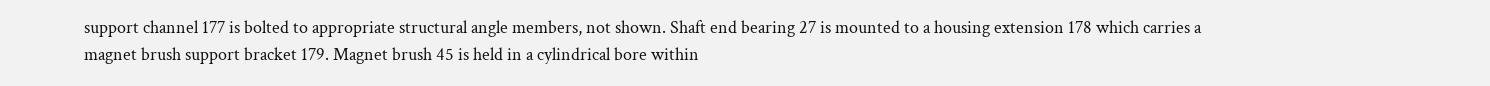support channel 177 is bolted to appropriate structural angle members, not shown. Shaft end bearing 27 is mounted to a housing extension 178 which carries a magnet brush support bracket 179. Magnet brush 45 is held in a cylindrical bore within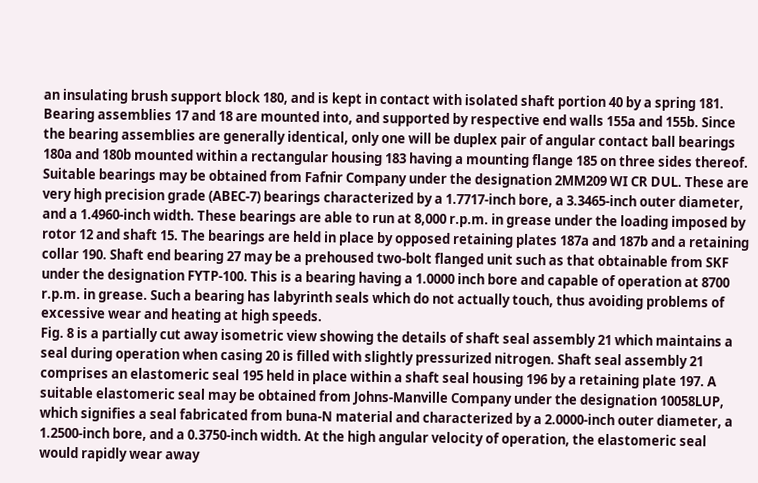an insulating brush support block 180, and is kept in contact with isolated shaft portion 40 by a spring 181. Bearing assemblies 17 and 18 are mounted into, and supported by respective end walls 155a and 155b. Since the bearing assemblies are generally identical, only one will be duplex pair of angular contact ball bearings 180a and 180b mounted within a rectangular housing 183 having a mounting flange 185 on three sides thereof. Suitable bearings may be obtained from Fafnir Company under the designation 2MM209 WI CR DUL. These are very high precision grade (ABEC-7) bearings characterized by a 1.7717-inch bore, a 3.3465-inch outer diameter, and a 1.4960-inch width. These bearings are able to run at 8,000 r.p.m. in grease under the loading imposed by rotor 12 and shaft 15. The bearings are held in place by opposed retaining plates 187a and 187b and a retaining collar 190. Shaft end bearing 27 may be a prehoused two-bolt flanged unit such as that obtainable from SKF under the designation FYTP-100. This is a bearing having a 1.0000 inch bore and capable of operation at 8700 r.p.m. in grease. Such a bearing has labyrinth seals which do not actually touch, thus avoiding problems of excessive wear and heating at high speeds.
Fig. 8 is a partially cut away isometric view showing the details of shaft seal assembly 21 which maintains a seal during operation when casing 20 is filled with slightly pressurized nitrogen. Shaft seal assembly 21 comprises an elastomeric seal 195 held in place within a shaft seal housing 196 by a retaining plate 197. A suitable elastomeric seal may be obtained from Johns-Manville Company under the designation 10058LUP, which signifies a seal fabricated from buna-N material and characterized by a 2.0000-inch outer diameter, a 1.2500-inch bore, and a 0.3750-inch width. At the high angular velocity of operation, the elastomeric seal would rapidly wear away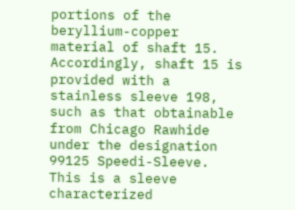portions of the beryllium-copper material of shaft 15. Accordingly, shaft 15 is provided with a stainless sleeve 198, such as that obtainable from Chicago Rawhide under the designation 99125 Speedi-Sleeve. This is a sleeve characterized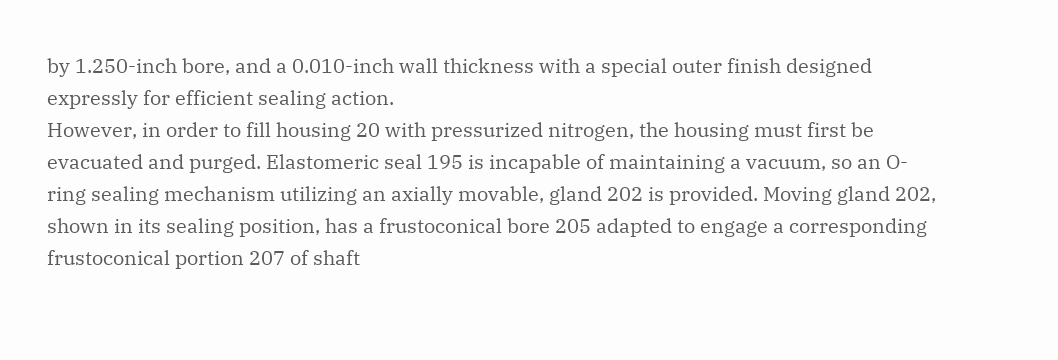by 1.250-inch bore, and a 0.010-inch wall thickness with a special outer finish designed expressly for efficient sealing action.
However, in order to fill housing 20 with pressurized nitrogen, the housing must first be evacuated and purged. Elastomeric seal 195 is incapable of maintaining a vacuum, so an O-ring sealing mechanism utilizing an axially movable, gland 202 is provided. Moving gland 202, shown in its sealing position, has a frustoconical bore 205 adapted to engage a corresponding frustoconical portion 207 of shaft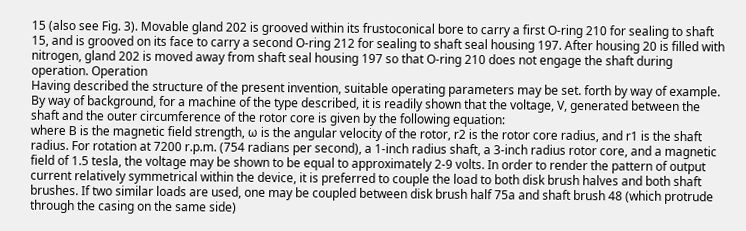15 (also see Fig. 3). Movable gland 202 is grooved within its frustoconical bore to carry a first O-ring 210 for sealing to shaft 15, and is grooved on its face to carry a second O-ring 212 for sealing to shaft seal housing 197. After housing 20 is filled with nitrogen, gland 202 is moved away from shaft seal housing 197 so that O-ring 210 does not engage the shaft during operation. Operation
Having described the structure of the present invention, suitable operating parameters may be set. forth by way of example. By way of background, for a machine of the type described, it is readily shown that the voltage, V, generated between the shaft and the outer circumference of the rotor core is given by the following equation:
where B is the magnetic field strength, ω is the angular velocity of the rotor, r2 is the rotor core radius, and r1 is the shaft radius. For rotation at 7200 r.p.m. (754 radians per second), a 1-inch radius shaft, a 3-inch radius rotor core, and a magnetic field of 1.5 tesla, the voltage may be shown to be equal to approximately 2-9 volts. In order to render the pattern of output current relatively symmetrical within the device, it is preferred to couple the load to both disk brush halves and both shaft brushes. If two similar loads are used, one may be coupled between disk brush half 75a and shaft brush 48 (which protrude through the casing on the same side)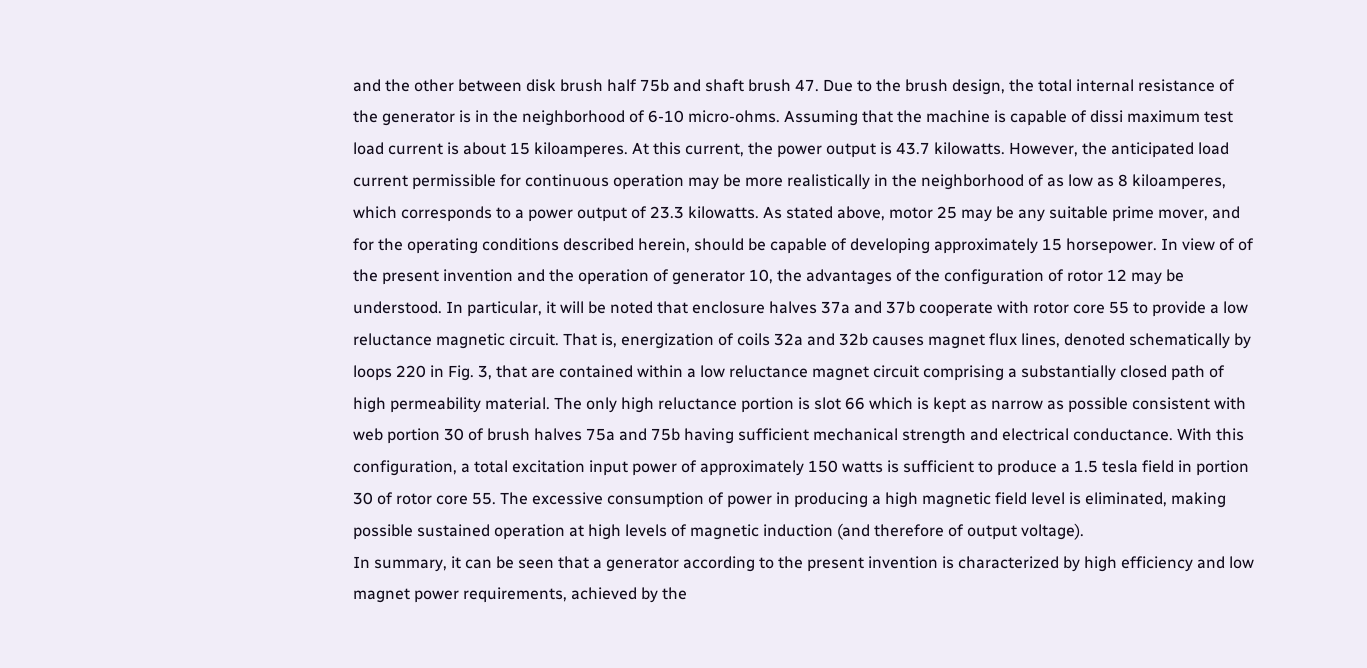and the other between disk brush half 75b and shaft brush 47. Due to the brush design, the total internal resistance of the generator is in the neighborhood of 6-10 micro-ohms. Assuming that the machine is capable of dissi maximum test load current is about 15 kiloamperes. At this current, the power output is 43.7 kilowatts. However, the anticipated load current permissible for continuous operation may be more realistically in the neighborhood of as low as 8 kiloamperes, which corresponds to a power output of 23.3 kilowatts. As stated above, motor 25 may be any suitable prime mover, and for the operating conditions described herein, should be capable of developing approximately 15 horsepower. In view of of the present invention and the operation of generator 10, the advantages of the configuration of rotor 12 may be understood. In particular, it will be noted that enclosure halves 37a and 37b cooperate with rotor core 55 to provide a low reluctance magnetic circuit. That is, energization of coils 32a and 32b causes magnet flux lines, denoted schematically by loops 220 in Fig. 3, that are contained within a low reluctance magnet circuit comprising a substantially closed path of high permeability material. The only high reluctance portion is slot 66 which is kept as narrow as possible consistent with web portion 30 of brush halves 75a and 75b having sufficient mechanical strength and electrical conductance. With this configuration, a total excitation input power of approximately 150 watts is sufficient to produce a 1.5 tesla field in portion 30 of rotor core 55. The excessive consumption of power in producing a high magnetic field level is eliminated, making possible sustained operation at high levels of magnetic induction (and therefore of output voltage).
In summary, it can be seen that a generator according to the present invention is characterized by high efficiency and low magnet power requirements, achieved by the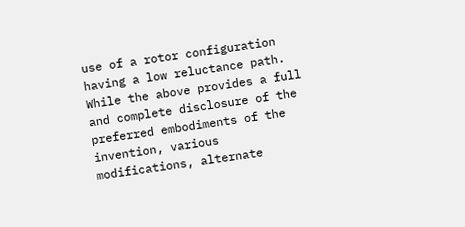use of a rotor configuration having a low reluctance path. While the above provides a full and complete disclosure of the preferred embodiments of the invention, various modifications, alternate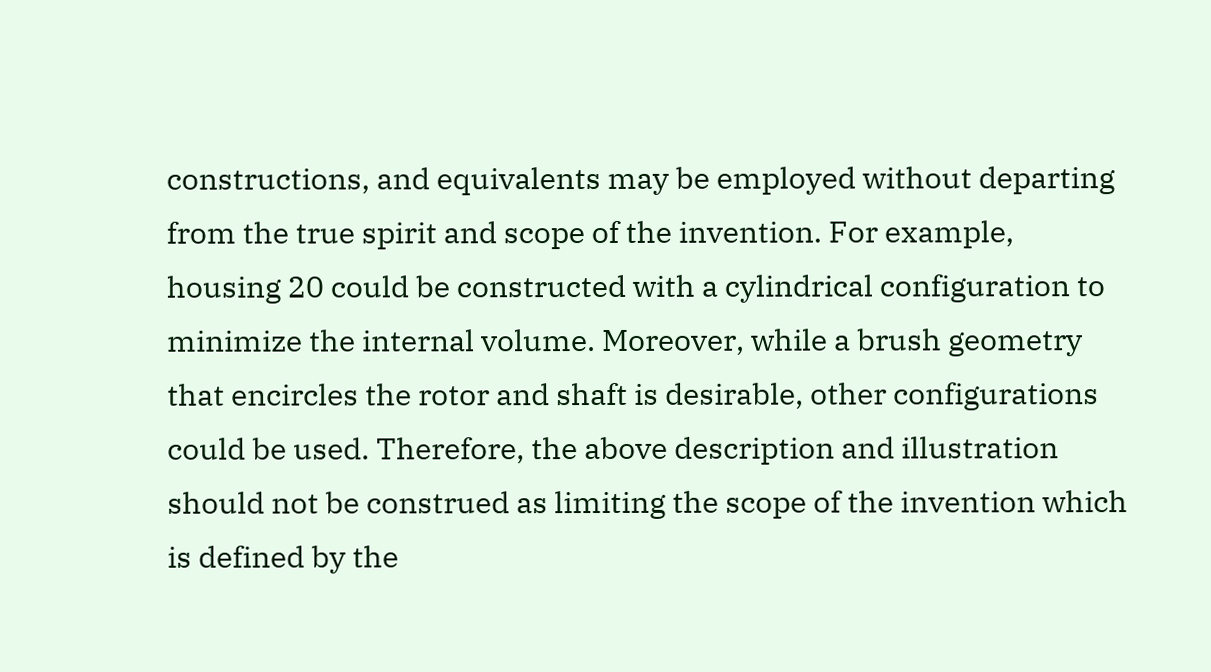constructions, and equivalents may be employed without departing from the true spirit and scope of the invention. For example, housing 20 could be constructed with a cylindrical configuration to minimize the internal volume. Moreover, while a brush geometry that encircles the rotor and shaft is desirable, other configurations could be used. Therefore, the above description and illustration should not be construed as limiting the scope of the invention which is defined by the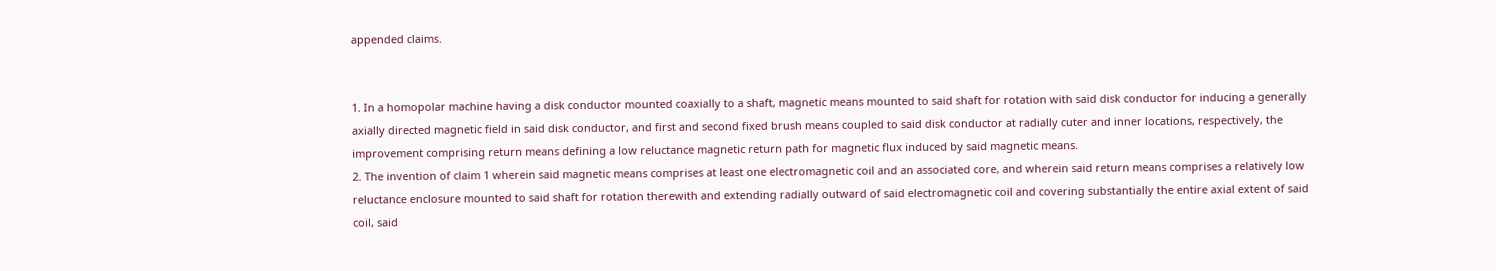appended claims.


1. In a homopolar machine having a disk conductor mounted coaxially to a shaft, magnetic means mounted to said shaft for rotation with said disk conductor for inducing a generally axially directed magnetic field in said disk conductor, and first and second fixed brush means coupled to said disk conductor at radially cuter and inner locations, respectively, the improvement comprising return means defining a low reluctance magnetic return path for magnetic flux induced by said magnetic means.
2. The invention of claim 1 wherein said magnetic means comprises at least one electromagnetic coil and an associated core, and wherein said return means comprises a relatively low reluctance enclosure mounted to said shaft for rotation therewith and extending radially outward of said electromagnetic coil and covering substantially the entire axial extent of said coil, said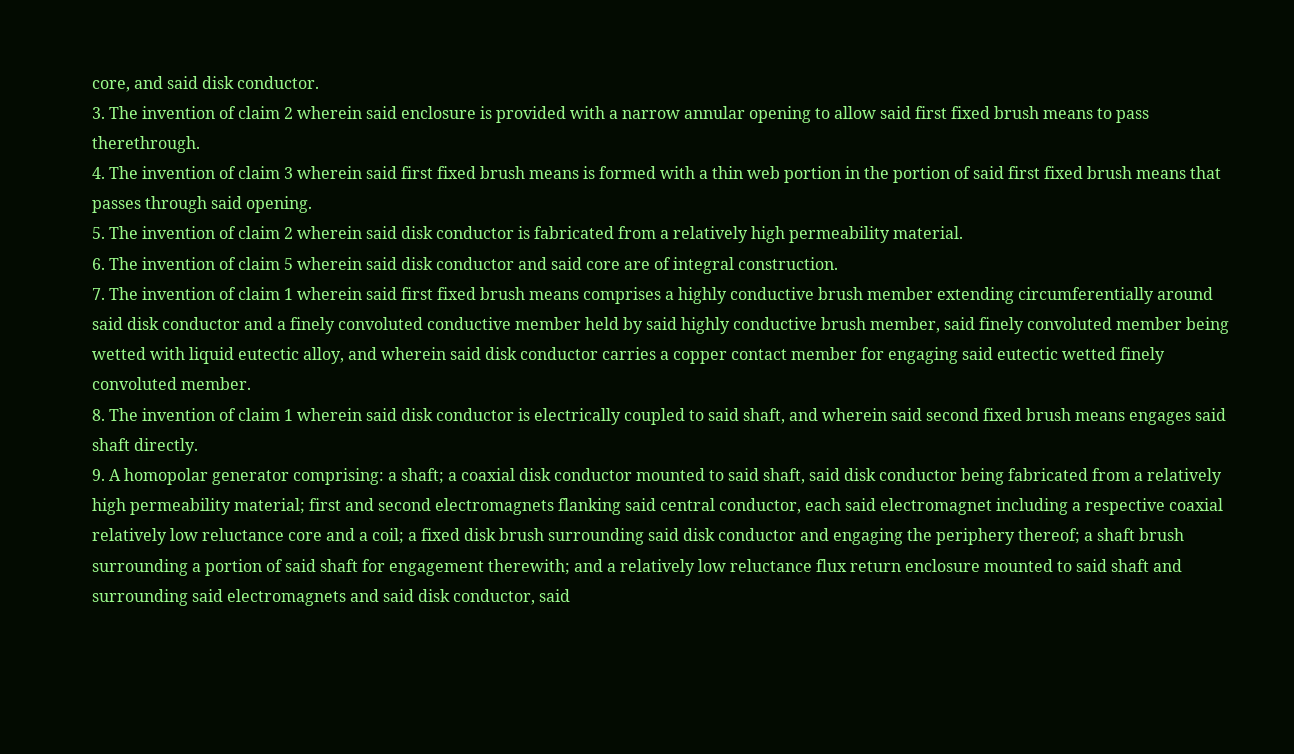core, and said disk conductor.
3. The invention of claim 2 wherein said enclosure is provided with a narrow annular opening to allow said first fixed brush means to pass therethrough.
4. The invention of claim 3 wherein said first fixed brush means is formed with a thin web portion in the portion of said first fixed brush means that passes through said opening.
5. The invention of claim 2 wherein said disk conductor is fabricated from a relatively high permeability material.
6. The invention of claim 5 wherein said disk conductor and said core are of integral construction.
7. The invention of claim 1 wherein said first fixed brush means comprises a highly conductive brush member extending circumferentially around said disk conductor and a finely convoluted conductive member held by said highly conductive brush member, said finely convoluted member being wetted with liquid eutectic alloy, and wherein said disk conductor carries a copper contact member for engaging said eutectic wetted finely convoluted member.
8. The invention of claim 1 wherein said disk conductor is electrically coupled to said shaft, and wherein said second fixed brush means engages said shaft directly.
9. A homopolar generator comprising: a shaft; a coaxial disk conductor mounted to said shaft, said disk conductor being fabricated from a relatively high permeability material; first and second electromagnets flanking said central conductor, each said electromagnet including a respective coaxial relatively low reluctance core and a coil; a fixed disk brush surrounding said disk conductor and engaging the periphery thereof; a shaft brush surrounding a portion of said shaft for engagement therewith; and a relatively low reluctance flux return enclosure mounted to said shaft and surrounding said electromagnets and said disk conductor, said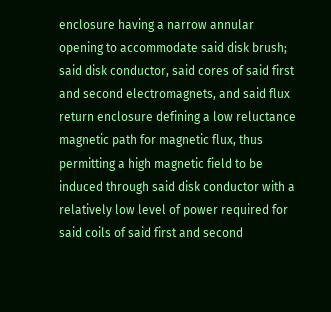enclosure having a narrow annular opening to accommodate said disk brush; said disk conductor, said cores of said first and second electromagnets, and said flux return enclosure defining a low reluctance magnetic path for magnetic flux, thus permitting a high magnetic field to be induced through said disk conductor with a relatively low level of power required for said coils of said first and second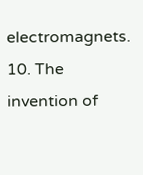electromagnets.
10. The invention of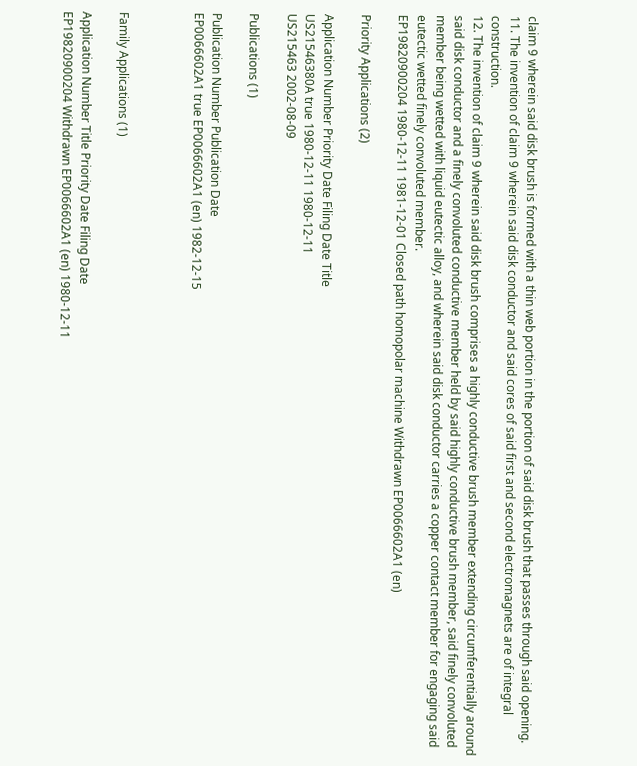claim 9 wherein said disk brush is formed with a thin web portion in the portion of said disk brush that passes through said opening.
11. The invention of claim 9 wherein said disk conductor and said cores of said first and second electromagnets are of integral construction.
12. The invention of claim 9 wherein said disk brush comprises a highly conductive brush member extending circumferentially around said disk conductor and a finely convoluted conductive member held by said highly conductive brush member, said finely convoluted member being wetted with liquid eutectic alloy, and wherein said disk conductor carries a copper contact member for engaging said eutectic wetted finely convoluted member.
EP19820900204 1980-12-11 1981-12-01 Closed path homopolar machine Withdrawn EP0066602A1 (en)

Priority Applications (2)

Application Number Priority Date Filing Date Title
US21546380A true 1980-12-11 1980-12-11
US215463 2002-08-09

Publications (1)

Publication Number Publication Date
EP0066602A1 true EP0066602A1 (en) 1982-12-15



Family Applications (1)

Application Number Title Priority Date Filing Date
EP19820900204 Withdrawn EP0066602A1 (en) 1980-12-11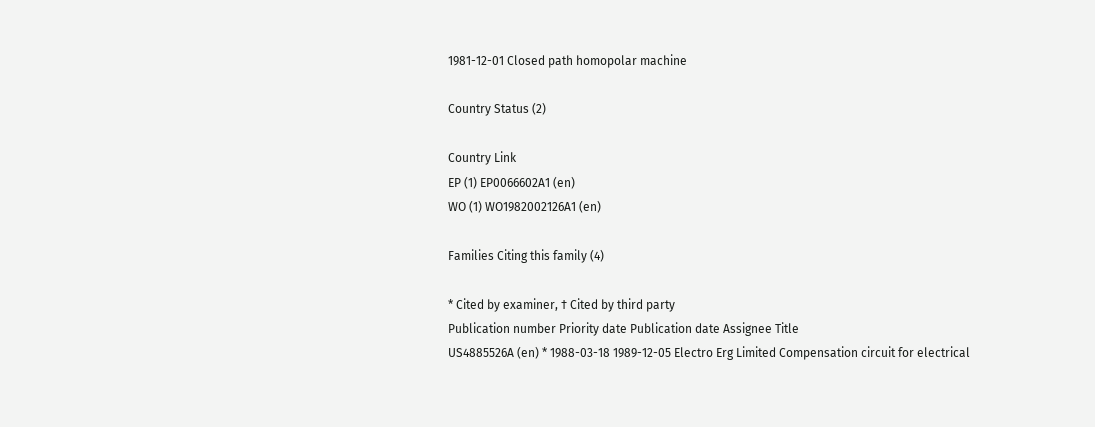1981-12-01 Closed path homopolar machine

Country Status (2)

Country Link
EP (1) EP0066602A1 (en)
WO (1) WO1982002126A1 (en)

Families Citing this family (4)

* Cited by examiner, † Cited by third party
Publication number Priority date Publication date Assignee Title
US4885526A (en) * 1988-03-18 1989-12-05 Electro Erg Limited Compensation circuit for electrical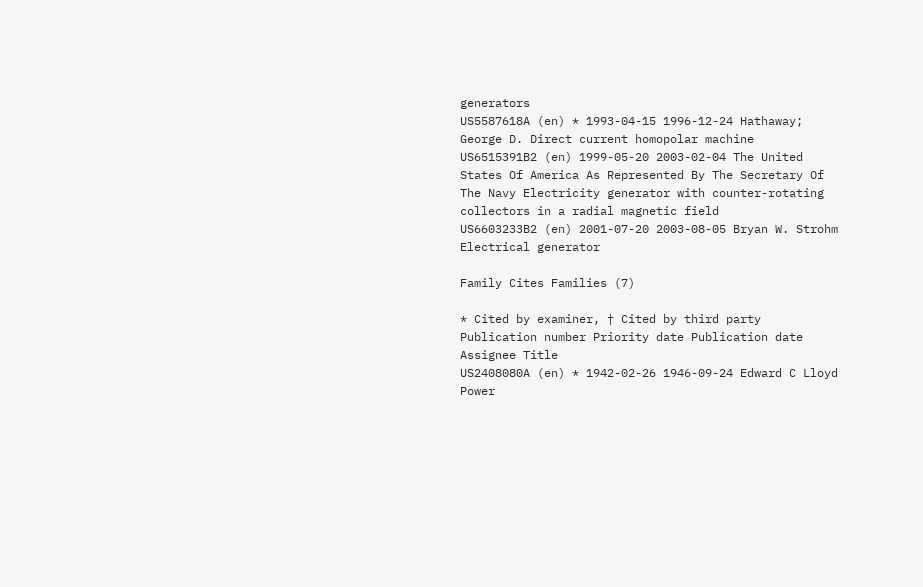generators
US5587618A (en) * 1993-04-15 1996-12-24 Hathaway; George D. Direct current homopolar machine
US6515391B2 (en) 1999-05-20 2003-02-04 The United States Of America As Represented By The Secretary Of The Navy Electricity generator with counter-rotating collectors in a radial magnetic field
US6603233B2 (en) 2001-07-20 2003-08-05 Bryan W. Strohm Electrical generator

Family Cites Families (7)

* Cited by examiner, † Cited by third party
Publication number Priority date Publication date Assignee Title
US2408080A (en) * 1942-02-26 1946-09-24 Edward C Lloyd Power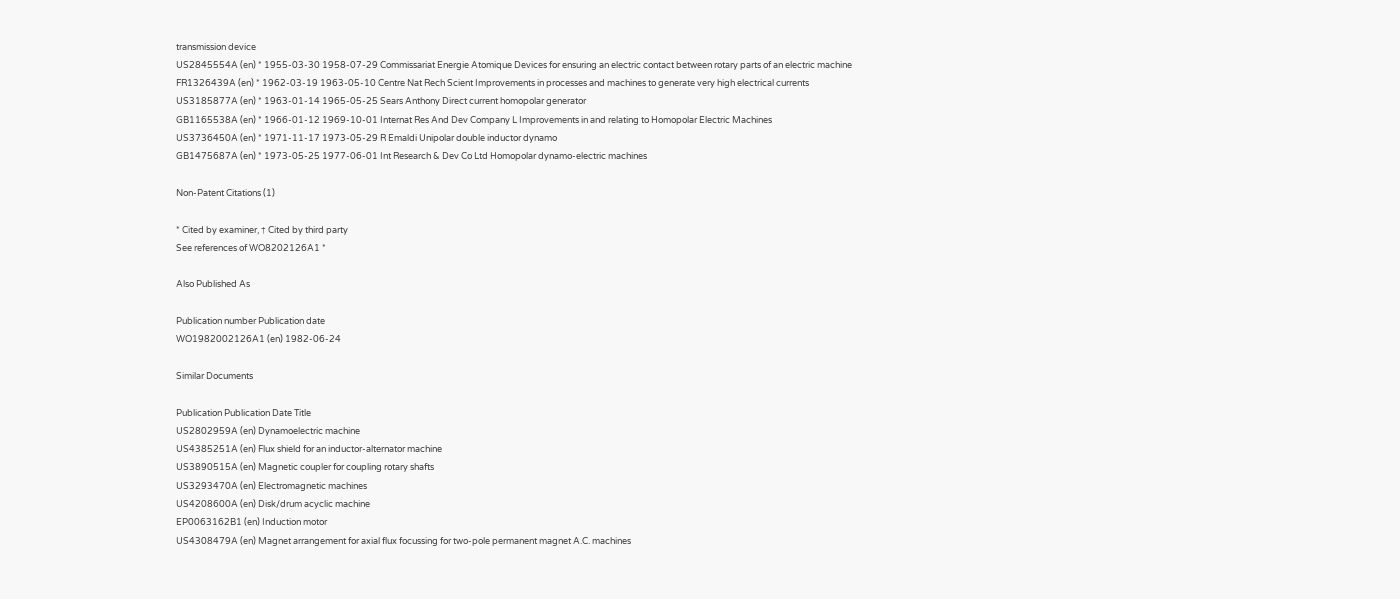transmission device
US2845554A (en) * 1955-03-30 1958-07-29 Commissariat Energie Atomique Devices for ensuring an electric contact between rotary parts of an electric machine
FR1326439A (en) * 1962-03-19 1963-05-10 Centre Nat Rech Scient Improvements in processes and machines to generate very high electrical currents
US3185877A (en) * 1963-01-14 1965-05-25 Sears Anthony Direct current homopolar generator
GB1165538A (en) * 1966-01-12 1969-10-01 Internat Res And Dev Company L Improvements in and relating to Homopolar Electric Machines
US3736450A (en) * 1971-11-17 1973-05-29 R Emaldi Unipolar double inductor dynamo
GB1475687A (en) * 1973-05-25 1977-06-01 Int Research & Dev Co Ltd Homopolar dynamo-electric machines

Non-Patent Citations (1)

* Cited by examiner, † Cited by third party
See references of WO8202126A1 *

Also Published As

Publication number Publication date
WO1982002126A1 (en) 1982-06-24

Similar Documents

Publication Publication Date Title
US2802959A (en) Dynamoelectric machine
US4385251A (en) Flux shield for an inductor-alternator machine
US3890515A (en) Magnetic coupler for coupling rotary shafts
US3293470A (en) Electromagnetic machines
US4208600A (en) Disk/drum acyclic machine
EP0063162B1 (en) Induction motor
US4308479A (en) Magnet arrangement for axial flux focussing for two-pole permanent magnet A.C. machines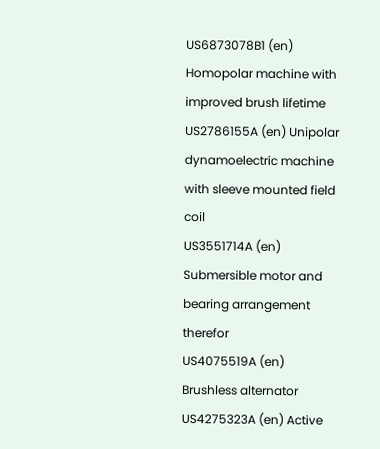US6873078B1 (en) Homopolar machine with improved brush lifetime
US2786155A (en) Unipolar dynamoelectric machine with sleeve mounted field coil
US3551714A (en) Submersible motor and bearing arrangement therefor
US4075519A (en) Brushless alternator
US4275323A (en) Active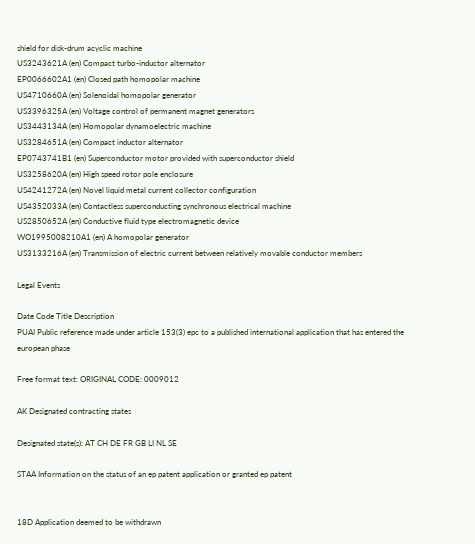shield for disk-drum acyclic machine
US3243621A (en) Compact turbo-inductor alternator
EP0066602A1 (en) Closed path homopolar machine
US4710660A (en) Solenoidal homopolar generator
US3396325A (en) Voltage control of permanent magnet generators
US3443134A (en) Homopolar dynamoelectric machine
US3284651A (en) Compact inductor alternator
EP0743741B1 (en) Superconductor motor provided with superconductor shield
US3258620A (en) High speed rotor pole enclosure
US4241272A (en) Novel liquid metal current collector configuration
US4352033A (en) Contactless superconducting synchronous electrical machine
US2850652A (en) Conductive fluid type electromagnetic device
WO1995008210A1 (en) A homopolar generator
US3133216A (en) Transmission of electric current between relatively movable conductor members

Legal Events

Date Code Title Description
PUAI Public reference made under article 153(3) epc to a published international application that has entered the european phase

Free format text: ORIGINAL CODE: 0009012

AK Designated contracting states

Designated state(s): AT CH DE FR GB LI NL SE

STAA Information on the status of an ep patent application or granted ep patent


18D Application deemed to be withdrawn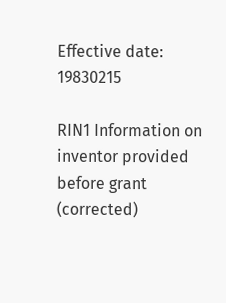Effective date: 19830215

RIN1 Information on inventor provided before grant (corrected)